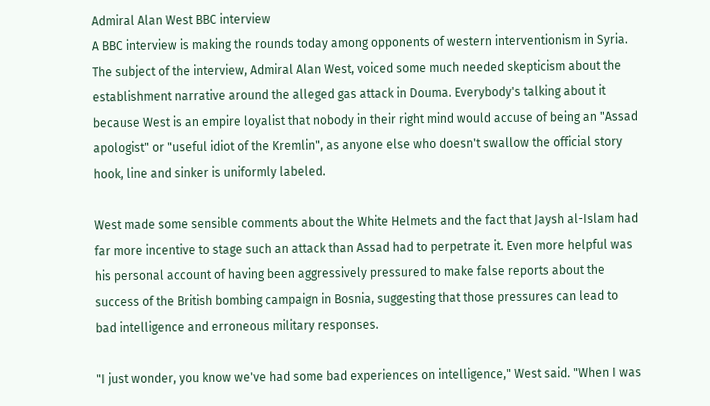Admiral Alan West BBC interview
A BBC interview is making the rounds today among opponents of western interventionism in Syria. The subject of the interview, Admiral Alan West, voiced some much needed skepticism about the establishment narrative around the alleged gas attack in Douma. Everybody's talking about it because West is an empire loyalist that nobody in their right mind would accuse of being an "Assad apologist" or "useful idiot of the Kremlin", as anyone else who doesn't swallow the official story hook, line and sinker is uniformly labeled.

West made some sensible comments about the White Helmets and the fact that Jaysh al-Islam had far more incentive to stage such an attack than Assad had to perpetrate it. Even more helpful was his personal account of having been aggressively pressured to make false reports about the success of the British bombing campaign in Bosnia, suggesting that those pressures can lead to bad intelligence and erroneous military responses.

"I just wonder, you know we've had some bad experiences on intelligence," West said. "When I was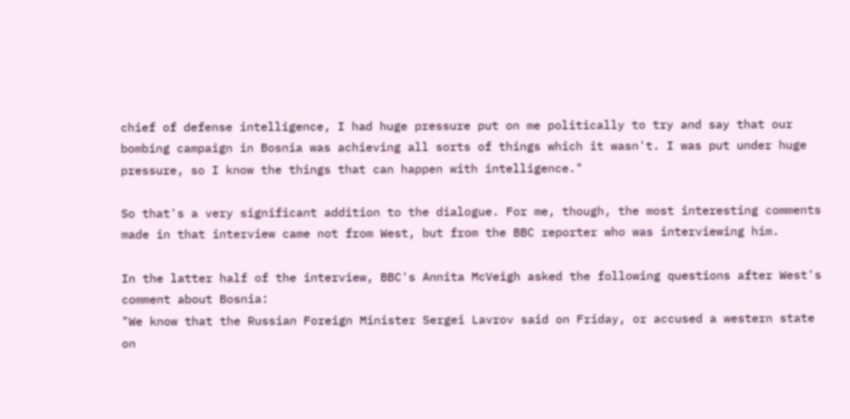chief of defense intelligence, I had huge pressure put on me politically to try and say that our bombing campaign in Bosnia was achieving all sorts of things which it wasn't. I was put under huge pressure, so I know the things that can happen with intelligence."

So that's a very significant addition to the dialogue. For me, though, the most interesting comments made in that interview came not from West, but from the BBC reporter who was interviewing him.

In the latter half of the interview, BBC's Annita McVeigh asked the following questions after West's comment about Bosnia:
"We know that the Russian Foreign Minister Sergei Lavrov said on Friday, or accused a western state on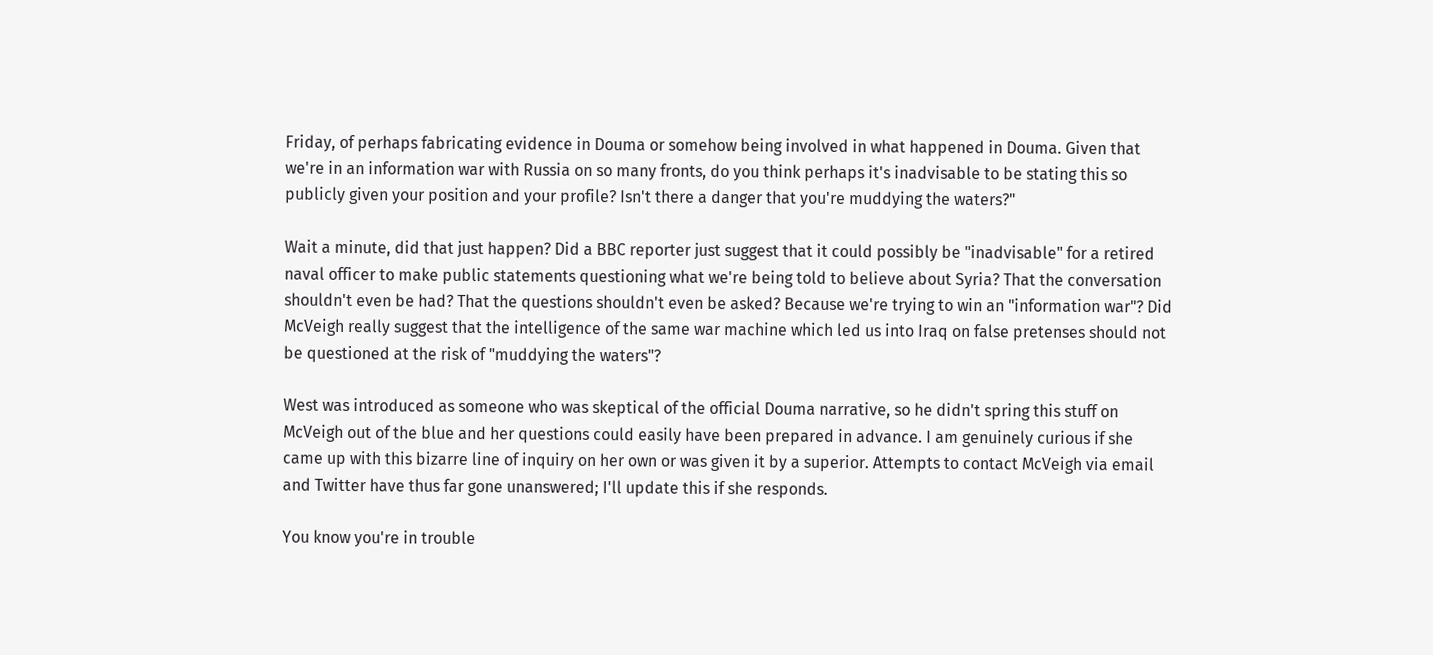Friday, of perhaps fabricating evidence in Douma or somehow being involved in what happened in Douma. Given that we're in an information war with Russia on so many fronts, do you think perhaps it's inadvisable to be stating this so publicly given your position and your profile? Isn't there a danger that you're muddying the waters?"

Wait a minute, did that just happen? Did a BBC reporter just suggest that it could possibly be "inadvisable" for a retired naval officer to make public statements questioning what we're being told to believe about Syria? That the conversation shouldn't even be had? That the questions shouldn't even be asked? Because we're trying to win an "information war"? Did McVeigh really suggest that the intelligence of the same war machine which led us into Iraq on false pretenses should not be questioned at the risk of "muddying the waters"?

West was introduced as someone who was skeptical of the official Douma narrative, so he didn't spring this stuff on McVeigh out of the blue and her questions could easily have been prepared in advance. I am genuinely curious if she came up with this bizarre line of inquiry on her own or was given it by a superior. Attempts to contact McVeigh via email and Twitter have thus far gone unanswered; I'll update this if she responds.

You know you're in trouble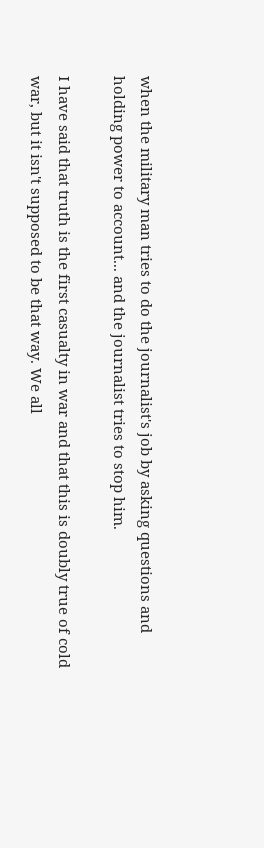when the military man tries to do the journalist's job by asking questions and holding power to account... and the journalist tries to stop him.

I have said that truth is the first casualty in war and that this is doubly true of cold war, but it isn't supposed to be that way. We all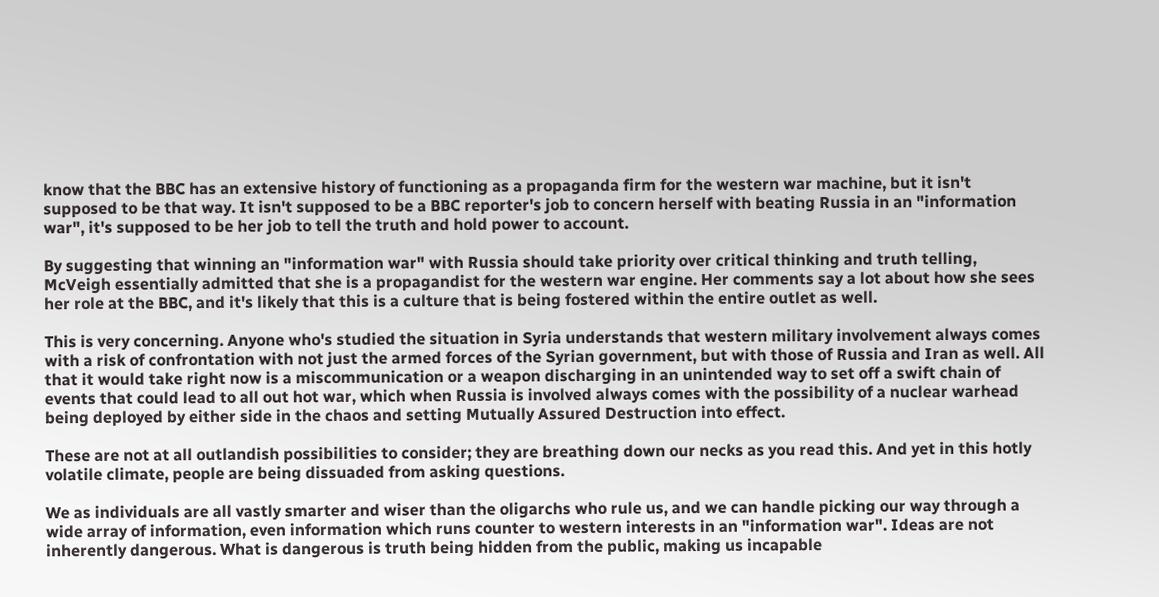know that the BBC has an extensive history of functioning as a propaganda firm for the western war machine, but it isn't supposed to be that way. It isn't supposed to be a BBC reporter's job to concern herself with beating Russia in an "information war", it's supposed to be her job to tell the truth and hold power to account.

By suggesting that winning an "information war" with Russia should take priority over critical thinking and truth telling, McVeigh essentially admitted that she is a propagandist for the western war engine. Her comments say a lot about how she sees her role at the BBC, and it's likely that this is a culture that is being fostered within the entire outlet as well.

This is very concerning. Anyone who's studied the situation in Syria understands that western military involvement always comes with a risk of confrontation with not just the armed forces of the Syrian government, but with those of Russia and Iran as well. All that it would take right now is a miscommunication or a weapon discharging in an unintended way to set off a swift chain of events that could lead to all out hot war, which when Russia is involved always comes with the possibility of a nuclear warhead being deployed by either side in the chaos and setting Mutually Assured Destruction into effect.

These are not at all outlandish possibilities to consider; they are breathing down our necks as you read this. And yet in this hotly volatile climate, people are being dissuaded from asking questions.

We as individuals are all vastly smarter and wiser than the oligarchs who rule us, and we can handle picking our way through a wide array of information, even information which runs counter to western interests in an "information war". Ideas are not inherently dangerous. What is dangerous is truth being hidden from the public, making us incapable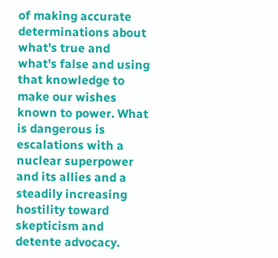of making accurate determinations about what's true and what's false and using that knowledge to make our wishes known to power. What is dangerous is escalations with a nuclear superpower and its allies and a steadily increasing hostility toward skepticism and detente advocacy.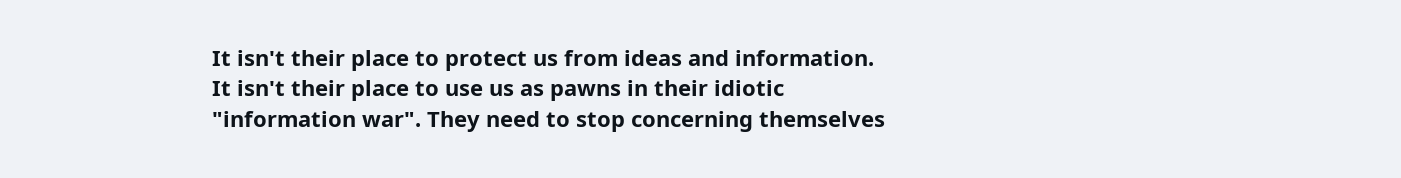It isn't their place to protect us from ideas and information. It isn't their place to use us as pawns in their idiotic "information war". They need to stop concerning themselves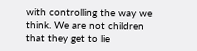with controlling the way we think. We are not children that they get to lie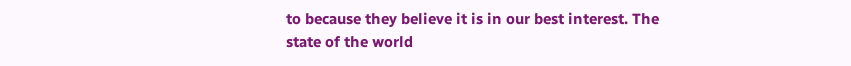to because they believe it is in our best interest. The state of the world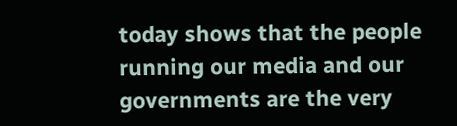today shows that the people running our media and our governments are the very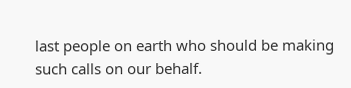last people on earth who should be making such calls on our behalf.